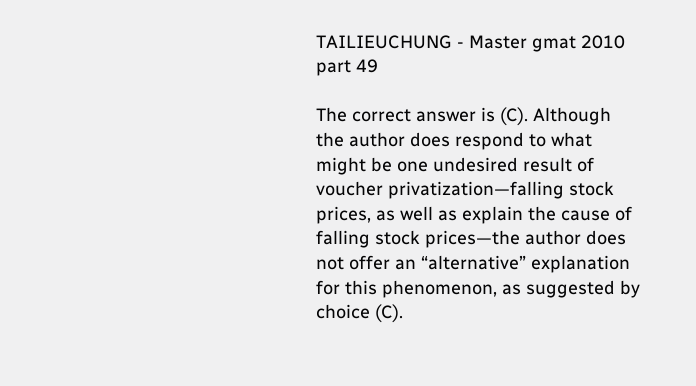TAILIEUCHUNG - Master gmat 2010 part 49

The correct answer is (C). Although the author does respond to what might be one undesired result of voucher privatization—falling stock prices, as well as explain the cause of falling stock prices—the author does not offer an “alternative” explanation for this phenomenon, as suggested by choice (C).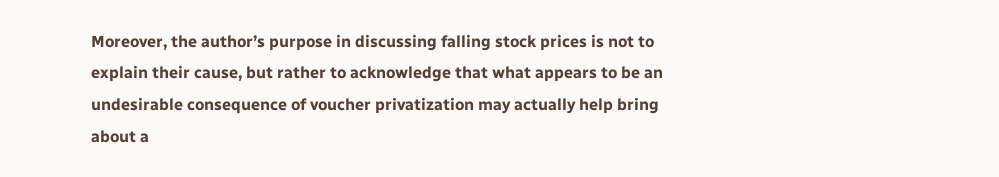Moreover, the author’s purpose in discussing falling stock prices is not to explain their cause, but rather to acknowledge that what appears to be an undesirable consequence of voucher privatization may actually help bring about a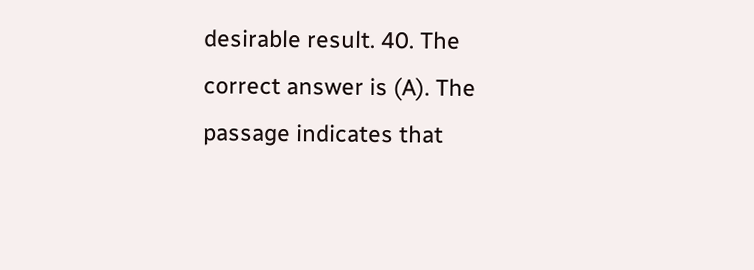desirable result. 40. The correct answer is (A). The passage indicates that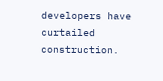developers have curtailed construction.